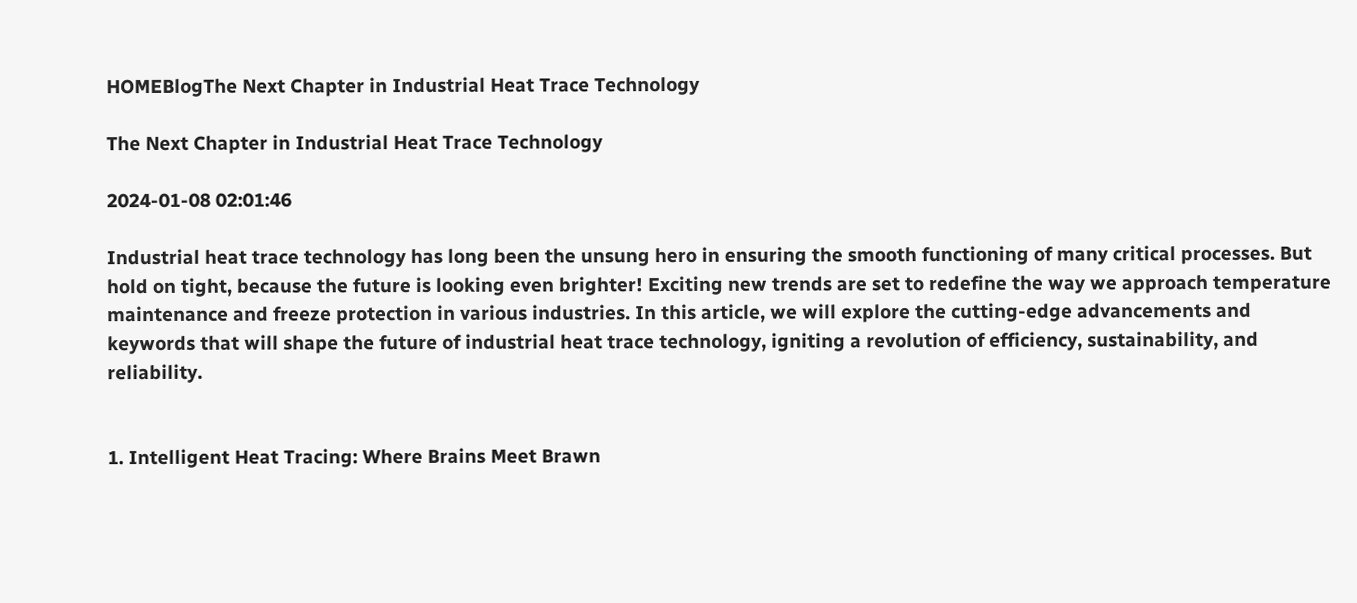HOMEBlogThe Next Chapter in Industrial Heat Trace Technology

The Next Chapter in Industrial Heat Trace Technology

2024-01-08 02:01:46

Industrial heat trace technology has long been the unsung hero in ensuring the smooth functioning of many critical processes. But hold on tight, because the future is looking even brighter! Exciting new trends are set to redefine the way we approach temperature maintenance and freeze protection in various industries. In this article, we will explore the cutting-edge advancements and keywords that will shape the future of industrial heat trace technology, igniting a revolution of efficiency, sustainability, and reliability.


1. Intelligent Heat Tracing: Where Brains Meet Brawn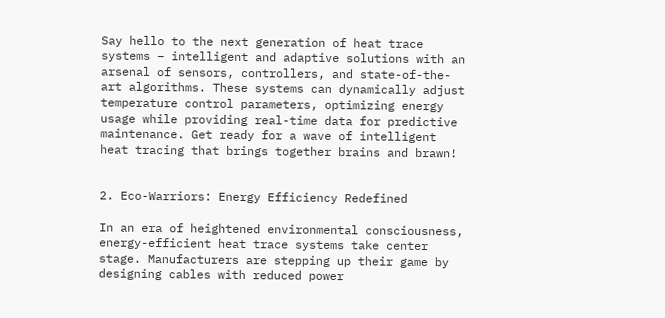Say hello to the next generation of heat trace systems – intelligent and adaptive solutions with an arsenal of sensors, controllers, and state-of-the-art algorithms. These systems can dynamically adjust temperature control parameters, optimizing energy usage while providing real-time data for predictive maintenance. Get ready for a wave of intelligent heat tracing that brings together brains and brawn!


2. Eco-Warriors: Energy Efficiency Redefined

In an era of heightened environmental consciousness, energy-efficient heat trace systems take center stage. Manufacturers are stepping up their game by designing cables with reduced power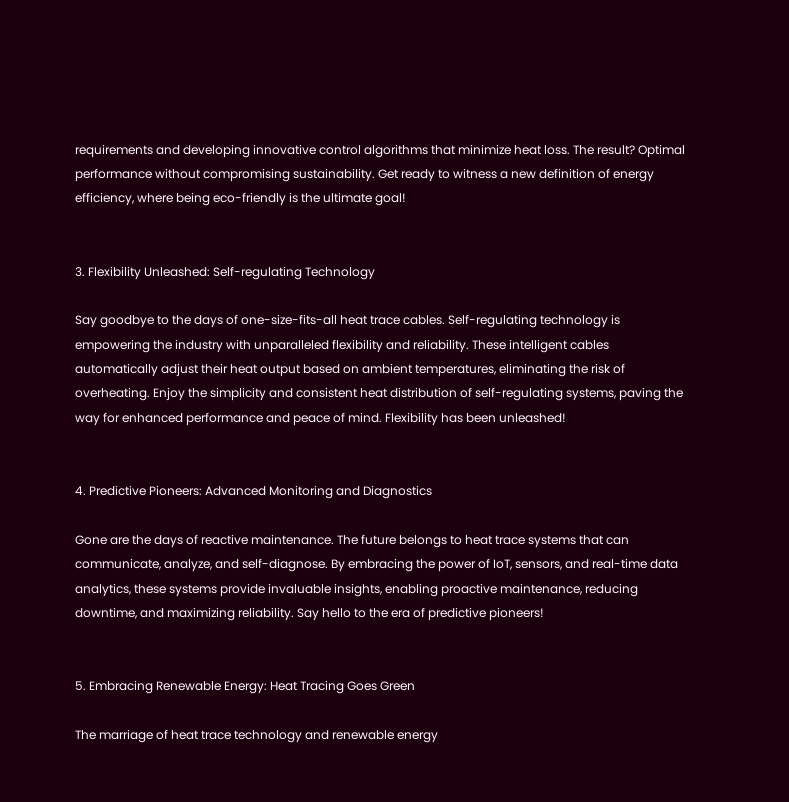requirements and developing innovative control algorithms that minimize heat loss. The result? Optimal performance without compromising sustainability. Get ready to witness a new definition of energy efficiency, where being eco-friendly is the ultimate goal!


3. Flexibility Unleashed: Self-regulating Technology

Say goodbye to the days of one-size-fits-all heat trace cables. Self-regulating technology is empowering the industry with unparalleled flexibility and reliability. These intelligent cables automatically adjust their heat output based on ambient temperatures, eliminating the risk of overheating. Enjoy the simplicity and consistent heat distribution of self-regulating systems, paving the way for enhanced performance and peace of mind. Flexibility has been unleashed!


4. Predictive Pioneers: Advanced Monitoring and Diagnostics

Gone are the days of reactive maintenance. The future belongs to heat trace systems that can communicate, analyze, and self-diagnose. By embracing the power of IoT, sensors, and real-time data analytics, these systems provide invaluable insights, enabling proactive maintenance, reducing downtime, and maximizing reliability. Say hello to the era of predictive pioneers!


5. Embracing Renewable Energy: Heat Tracing Goes Green

The marriage of heat trace technology and renewable energy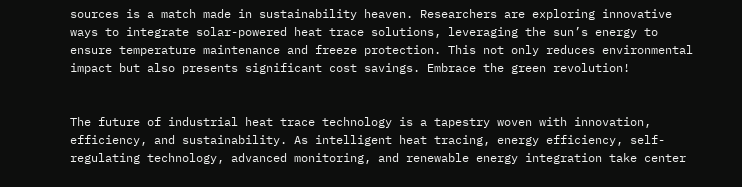sources is a match made in sustainability heaven. Researchers are exploring innovative ways to integrate solar-powered heat trace solutions, leveraging the sun’s energy to ensure temperature maintenance and freeze protection. This not only reduces environmental impact but also presents significant cost savings. Embrace the green revolution!


The future of industrial heat trace technology is a tapestry woven with innovation, efficiency, and sustainability. As intelligent heat tracing, energy efficiency, self-regulating technology, advanced monitoring, and renewable energy integration take center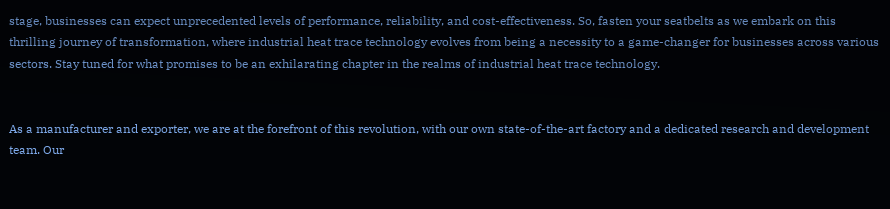stage, businesses can expect unprecedented levels of performance, reliability, and cost-effectiveness. So, fasten your seatbelts as we embark on this thrilling journey of transformation, where industrial heat trace technology evolves from being a necessity to a game-changer for businesses across various sectors. Stay tuned for what promises to be an exhilarating chapter in the realms of industrial heat trace technology.


As a manufacturer and exporter, we are at the forefront of this revolution, with our own state-of-the-art factory and a dedicated research and development team. Our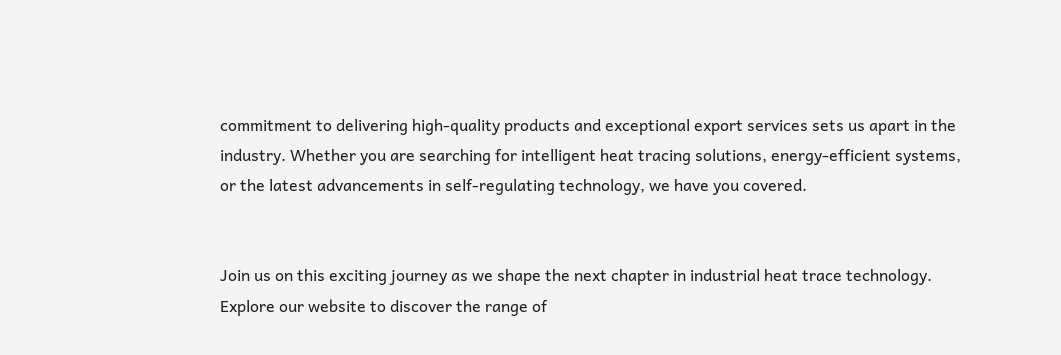commitment to delivering high-quality products and exceptional export services sets us apart in the industry. Whether you are searching for intelligent heat tracing solutions, energy-efficient systems, or the latest advancements in self-regulating technology, we have you covered.


Join us on this exciting journey as we shape the next chapter in industrial heat trace technology. Explore our website to discover the range of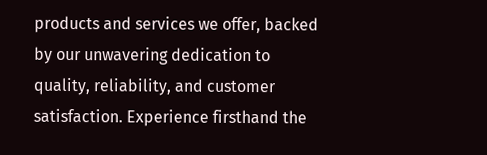products and services we offer, backed by our unwavering dedication to quality, reliability, and customer satisfaction. Experience firsthand the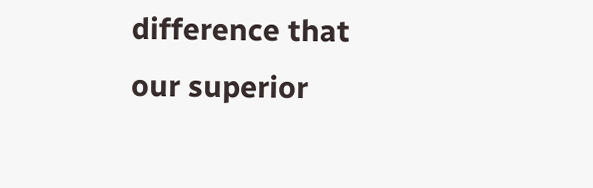difference that our superior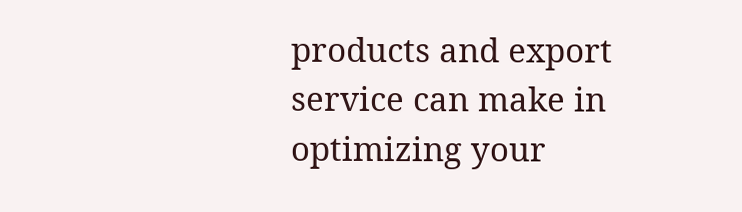products and export service can make in optimizing your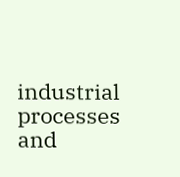industrial processes and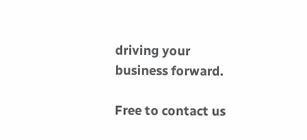driving your business forward.

Free to contact us